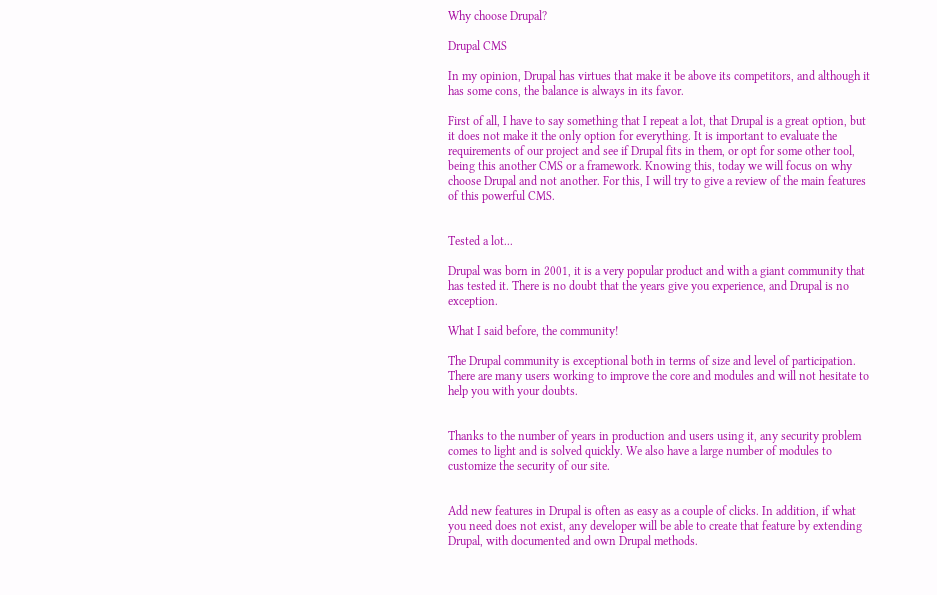Why choose Drupal?

Drupal CMS

In my opinion, Drupal has virtues that make it be above its competitors, and although it has some cons, the balance is always in its favor.

First of all, I have to say something that I repeat a lot, that Drupal is a great option, but it does not make it the only option for everything. It is important to evaluate the requirements of our project and see if Drupal fits in them, or opt for some other tool, being this another CMS or a framework. Knowing this, today we will focus on why choose Drupal and not another. For this, I will try to give a review of the main features of this powerful CMS.


Tested a lot...

Drupal was born in 2001, it is a very popular product and with a giant community that has tested it. There is no doubt that the years give you experience, and Drupal is no exception.

What I said before, the community!

The Drupal community is exceptional both in terms of size and level of participation. There are many users working to improve the core and modules and will not hesitate to help you with your doubts.


Thanks to the number of years in production and users using it, any security problem comes to light and is solved quickly. We also have a large number of modules to customize the security of our site.


Add new features in Drupal is often as easy as a couple of clicks. In addition, if what you need does not exist, any developer will be able to create that feature by extending Drupal, with documented and own Drupal methods.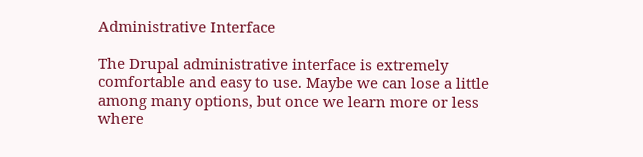Administrative Interface

The Drupal administrative interface is extremely comfortable and easy to use. Maybe we can lose a little among many options, but once we learn more or less where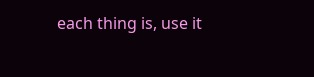each thing is, use it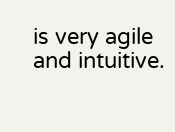is very agile and intuitive.